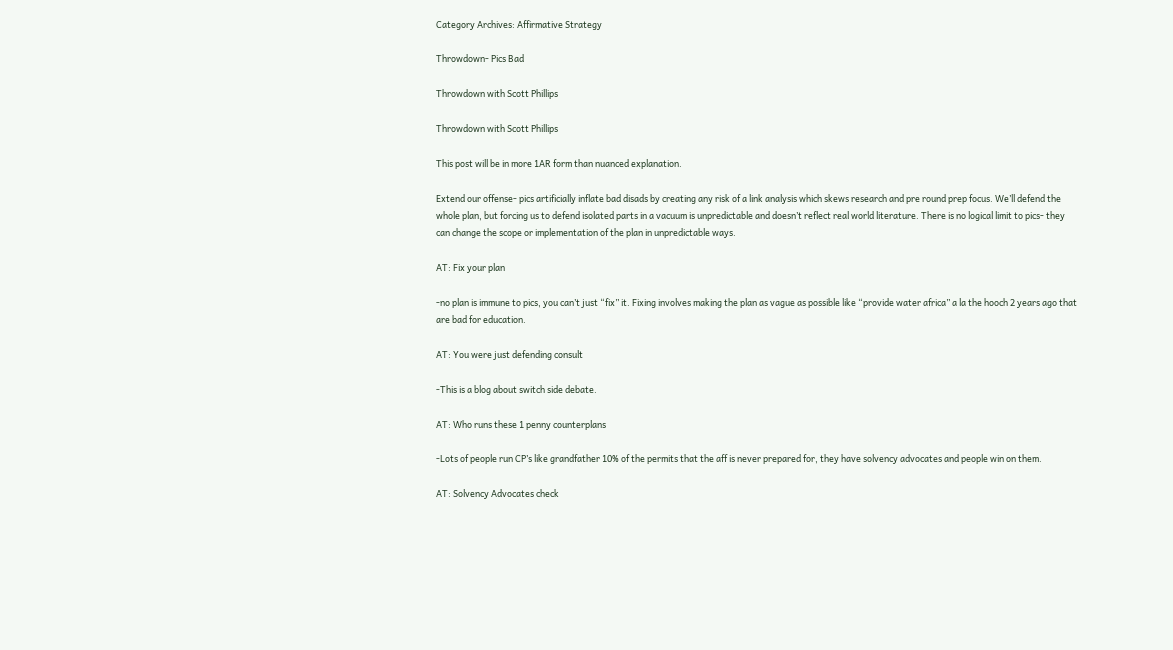Category Archives: Affirmative Strategy

Throwdown- Pics Bad

Throwdown with Scott Phillips

Throwdown with Scott Phillips

This post will be in more 1AR form than nuanced explanation.

Extend our offense- pics artificially inflate bad disads by creating any risk of a link analysis which skews research and pre round prep focus. We’ll defend the whole plan, but forcing us to defend isolated parts in a vacuum is unpredictable and doesn’t reflect real world literature. There is no logical limit to pics- they can change the scope or implementation of the plan in unpredictable ways.

AT: Fix your plan

-no plan is immune to pics, you can’t just “fix” it. Fixing involves making the plan as vague as possible like “provide water africa” a la the hooch 2 years ago that are bad for education.

AT: You were just defending consult

-This is a blog about switch side debate.

AT: Who runs these 1 penny counterplans

-Lots of people run CP’s like grandfather 10% of the permits that the aff is never prepared for, they have solvency advocates and people win on them.

AT: Solvency Advocates check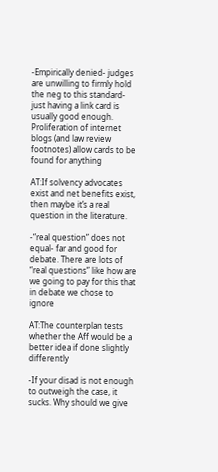-Empirically denied- judges are unwilling to firmly hold the neg to this standard- just having a link card is usually good enough. Proliferation of internet blogs (and law review footnotes) allow cards to be found for anything

AT:If solvency advocates exist and net benefits exist, then maybe it’s a real question in the literature.

-“real question” does not equal- far and good for debate. There are lots of “real questions” like how are we going to pay for this that in debate we chose to ignore

AT:The counterplan tests whether the Aff would be a better idea if done slightly differently

-If your disad is not enough to outweigh the case, it sucks. Why should we give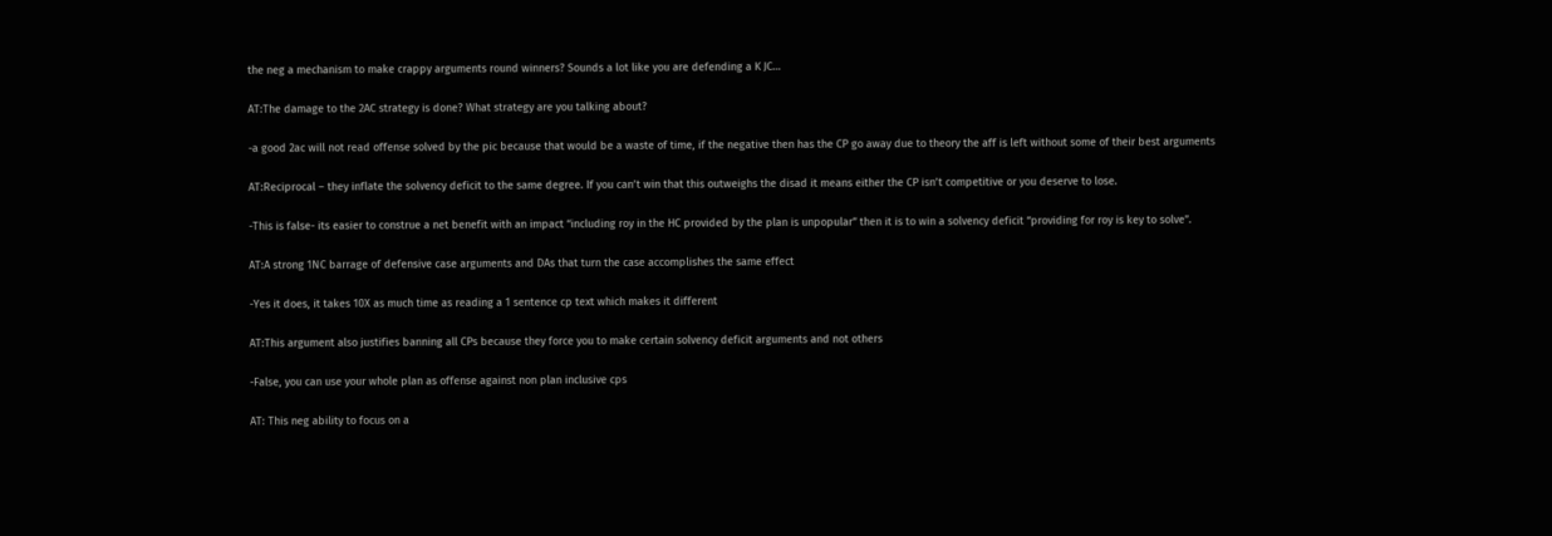the neg a mechanism to make crappy arguments round winners? Sounds a lot like you are defending a K JC…

AT:The damage to the 2AC strategy is done? What strategy are you talking about?

-a good 2ac will not read offense solved by the pic because that would be a waste of time, if the negative then has the CP go away due to theory the aff is left without some of their best arguments

AT:Reciprocal – they inflate the solvency deficit to the same degree. If you can’t win that this outweighs the disad it means either the CP isn’t competitive or you deserve to lose.

-This is false- its easier to construe a net benefit with an impact “including roy in the HC provided by the plan is unpopular” then it is to win a solvency deficit “providing for roy is key to solve”.

AT:A strong 1NC barrage of defensive case arguments and DAs that turn the case accomplishes the same effect

-Yes it does, it takes 10X as much time as reading a 1 sentence cp text which makes it different

AT:This argument also justifies banning all CPs because they force you to make certain solvency deficit arguments and not others

-False, you can use your whole plan as offense against non plan inclusive cps

AT: This neg ability to focus on a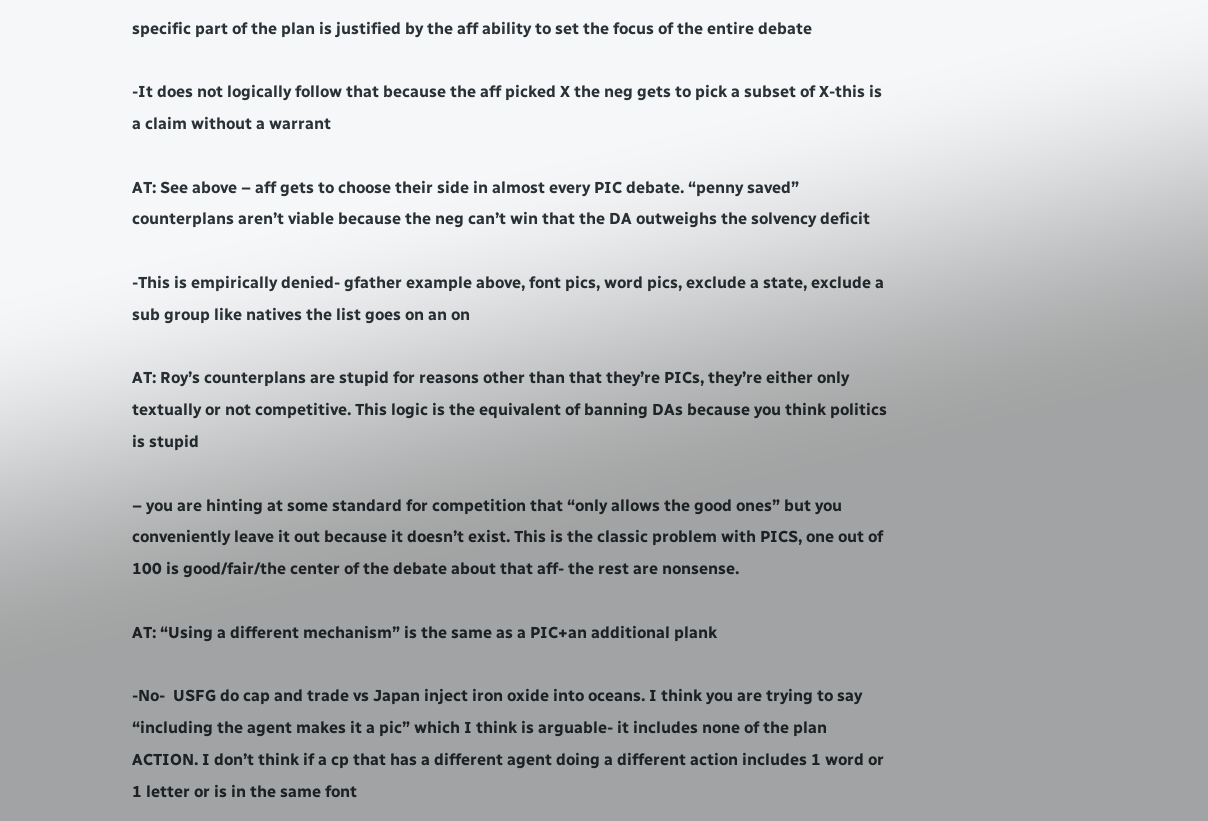specific part of the plan is justified by the aff ability to set the focus of the entire debate

-It does not logically follow that because the aff picked X the neg gets to pick a subset of X-this is a claim without a warrant

AT: See above – aff gets to choose their side in almost every PIC debate. “penny saved” counterplans aren’t viable because the neg can’t win that the DA outweighs the solvency deficit

-This is empirically denied- gfather example above, font pics, word pics, exclude a state, exclude a sub group like natives the list goes on an on

AT: Roy’s counterplans are stupid for reasons other than that they’re PICs, they’re either only textually or not competitive. This logic is the equivalent of banning DAs because you think politics is stupid

– you are hinting at some standard for competition that “only allows the good ones” but you conveniently leave it out because it doesn’t exist. This is the classic problem with PICS, one out of 100 is good/fair/the center of the debate about that aff- the rest are nonsense.

AT: “Using a different mechanism” is the same as a PIC+an additional plank

-No-  USFG do cap and trade vs Japan inject iron oxide into oceans. I think you are trying to say “including the agent makes it a pic” which I think is arguable- it includes none of the plan ACTION. I don’t think if a cp that has a different agent doing a different action includes 1 word or 1 letter or is in the same font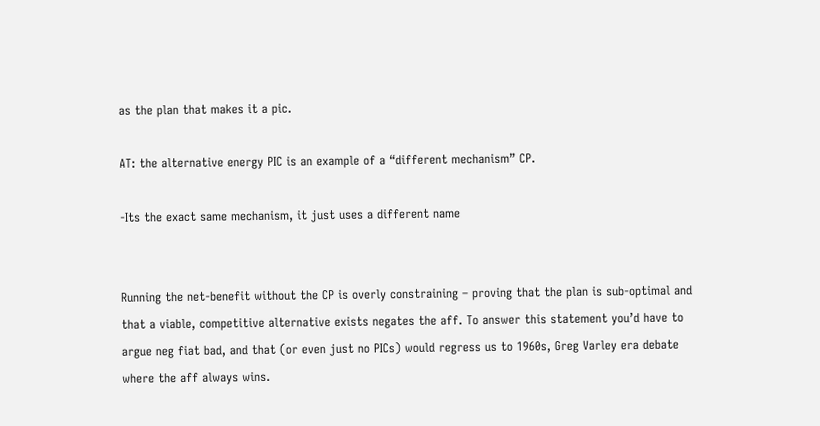as the plan that makes it a pic.

AT: the alternative energy PIC is an example of a “different mechanism” CP.

-Its the exact same mechanism, it just uses a different name


Running the net-benefit without the CP is overly constraining – proving that the plan is sub-optimal and that a viable, competitive alternative exists negates the aff. To answer this statement you’d have to argue neg fiat bad, and that (or even just no PICs) would regress us to 1960s, Greg Varley era debate where the aff always wins.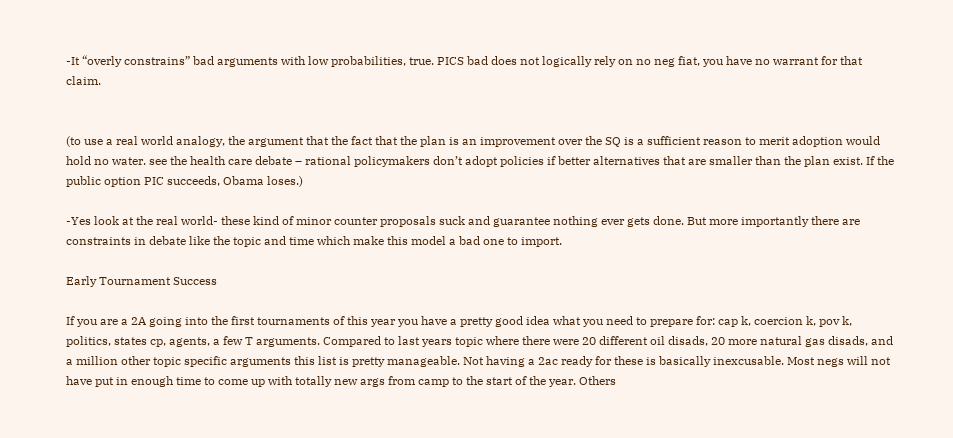-It “overly constrains” bad arguments with low probabilities, true. PICS bad does not logically rely on no neg fiat, you have no warrant for that claim.


(to use a real world analogy, the argument that the fact that the plan is an improvement over the SQ is a sufficient reason to merit adoption would hold no water. see the health care debate – rational policymakers don’t adopt policies if better alternatives that are smaller than the plan exist. If the public option PIC succeeds, Obama loses.)

-Yes look at the real world- these kind of minor counter proposals suck and guarantee nothing ever gets done. But more importantly there are constraints in debate like the topic and time which make this model a bad one to import.

Early Tournament Success

If you are a 2A going into the first tournaments of this year you have a pretty good idea what you need to prepare for: cap k, coercion k, pov k, politics, states cp, agents, a few T arguments. Compared to last years topic where there were 20 different oil disads, 20 more natural gas disads, and a million other topic specific arguments this list is pretty manageable. Not having a 2ac ready for these is basically inexcusable. Most negs will not have put in enough time to come up with totally new args from camp to the start of the year. Others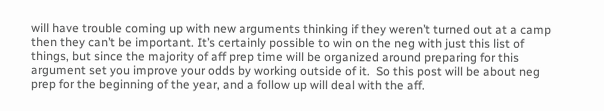will have trouble coming up with new arguments thinking if they weren’t turned out at a camp then they can’t be important. It’s certainly possible to win on the neg with just this list of things, but since the majority of aff prep time will be organized around preparing for this argument set you improve your odds by working outside of it.  So this post will be about neg prep for the beginning of the year, and a follow up will deal with the aff.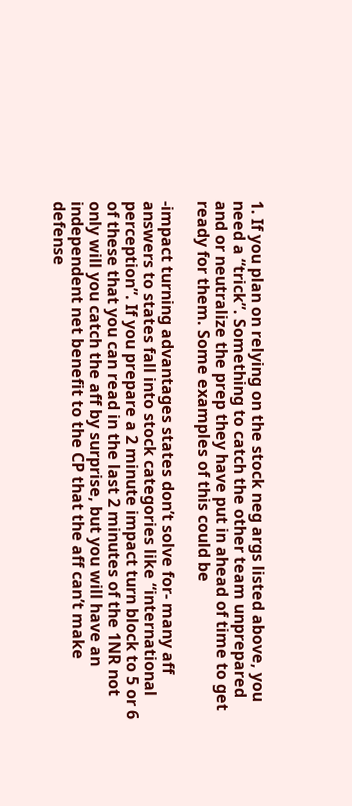1. If you plan on relying on the stock neg args listed above, you need a “trick”. Something to catch the other team unprepared and or neutralize the prep they have put in ahead of time to get ready for them. Some examples of this could be

-impact turning advantages states don’t solve for- many aff answers to states fall into stock categories like “international perception”. If you prepare a 2 minute impact turn block to 5 or 6 of these that you can read in the last 2 minutes of the 1NR not only will you catch the aff by surprise, but you will have an independent net benefit to the CP that the aff can’t make defense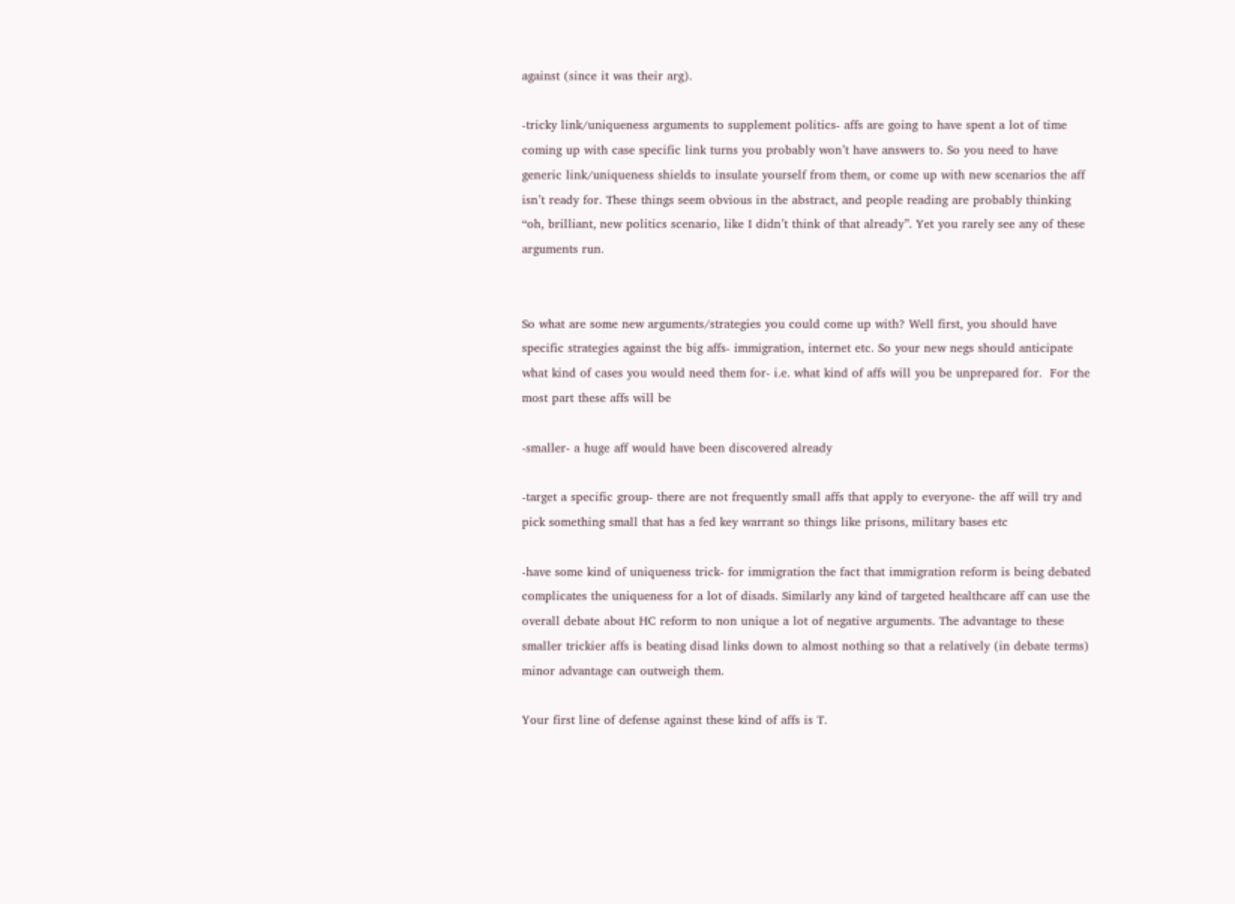against (since it was their arg).

-tricky link/uniqueness arguments to supplement politics- affs are going to have spent a lot of time coming up with case specific link turns you probably won’t have answers to. So you need to have generic link/uniqueness shields to insulate yourself from them, or come up with new scenarios the aff isn’t ready for. These things seem obvious in the abstract, and people reading are probably thinking “oh, brilliant, new politics scenario, like I didn’t think of that already”. Yet you rarely see any of these arguments run.


So what are some new arguments/strategies you could come up with? Well first, you should have specific strategies against the big affs- immigration, internet etc. So your new negs should anticipate what kind of cases you would need them for- i.e. what kind of affs will you be unprepared for.  For the most part these affs will be

-smaller- a huge aff would have been discovered already

-target a specific group- there are not frequently small affs that apply to everyone- the aff will try and pick something small that has a fed key warrant so things like prisons, military bases etc

-have some kind of uniqueness trick- for immigration the fact that immigration reform is being debated complicates the uniqueness for a lot of disads. Similarly any kind of targeted healthcare aff can use the overall debate about HC reform to non unique a lot of negative arguments. The advantage to these smaller trickier affs is beating disad links down to almost nothing so that a relatively (in debate terms) minor advantage can outweigh them.

Your first line of defense against these kind of affs is T.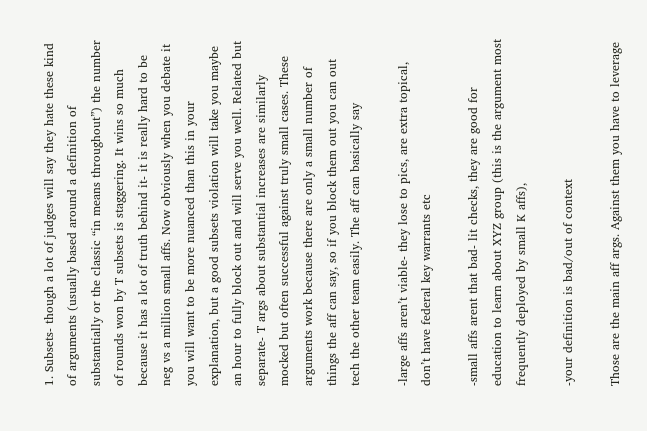1. Subsets- though a lot of judges will say they hate these kind of arguments (usually based around a definition of substantially or the classic “in means throughout”) the number of rounds won by T subsets is staggering. It wins so much because it has a lot of truth behind it- it is really hard to be neg vs a million small affs. Now obviously when you debate it you will want to be more nuanced than this in your explanation, but a good subsets violation will take you maybe an hour to fully block out and will serve you well. Related but separate- T args about substantial increases are similarly mocked but often successful against truly small cases. These arguments work because there are only a small number of things the aff can say, so if you block them out you can out tech the other team easily. The aff can basically say

-large affs aren’t viable- they lose to pics, are extra topical, don’t have federal key warrants etc

-small affs arent that bad- lit checks, they are good for education to learn about XYZ group (this is the argument most frequently deployed by small K affs),

-your definition is bad/out of context

Those are the main aff args. Against them you have to leverage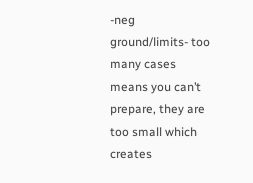-neg ground/limits- too many cases means you can’t prepare, they are too small which creates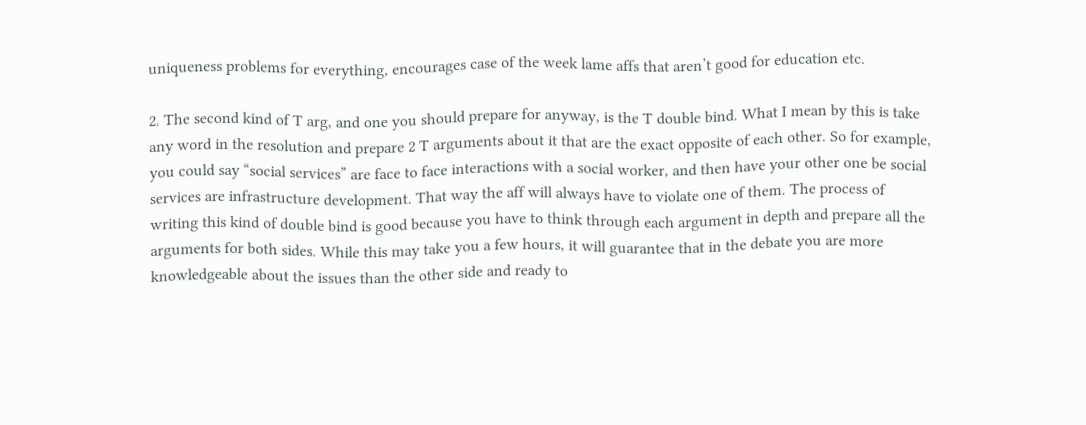uniqueness problems for everything, encourages case of the week lame affs that aren’t good for education etc.

2. The second kind of T arg, and one you should prepare for anyway, is the T double bind. What I mean by this is take any word in the resolution and prepare 2 T arguments about it that are the exact opposite of each other. So for example, you could say “social services” are face to face interactions with a social worker, and then have your other one be social services are infrastructure development. That way the aff will always have to violate one of them. The process of writing this kind of double bind is good because you have to think through each argument in depth and prepare all the arguments for both sides. While this may take you a few hours, it will guarantee that in the debate you are more knowledgeable about the issues than the other side and ready to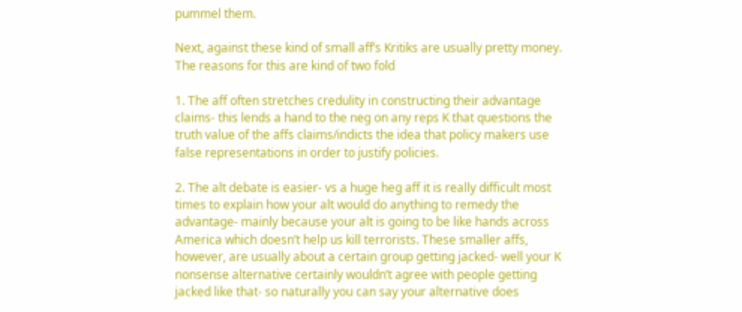pummel them.

Next, against these kind of small aff’s Kritiks are usually pretty money. The reasons for this are kind of two fold

1. The aff often stretches credulity in constructing their advantage claims- this lends a hand to the neg on any reps K that questions the truth value of the affs claims/indicts the idea that policy makers use false representations in order to justify policies.

2. The alt debate is easier- vs a huge heg aff it is really difficult most times to explain how your alt would do anything to remedy the advantage- mainly because your alt is going to be like hands across America which doesn’t help us kill terrorists. These smaller affs, however, are usually about a certain group getting jacked- well your K nonsense alternative certainly wouldn’t agree with people getting jacked like that- so naturally you can say your alternative does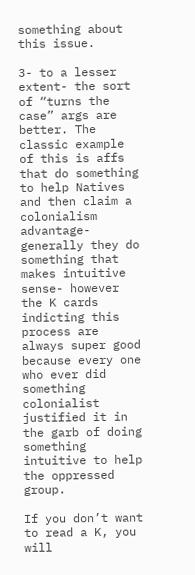something about this issue.

3- to a lesser extent- the sort of “turns the case” args are better. The classic example of this is affs that do something to help Natives and then claim a colonialism advantage- generally they do something that makes intuitive sense- however the K cards indicting this process are always super good because every one who ever did something colonialist justified it in the garb of doing something intuitive to help the oppressed group.

If you don’t want to read a K, you will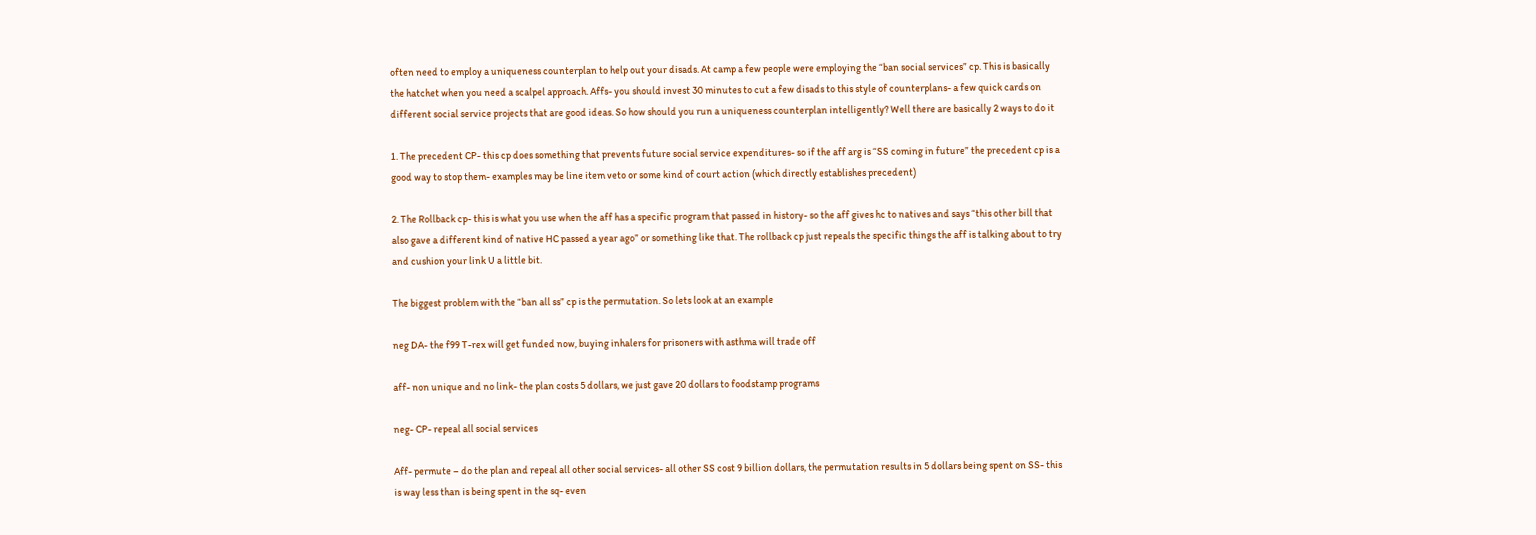often need to employ a uniqueness counterplan to help out your disads. At camp a few people were employing the “ban social services” cp. This is basically the hatchet when you need a scalpel approach. Affs- you should invest 30 minutes to cut a few disads to this style of counterplans- a few quick cards on different social service projects that are good ideas. So how should you run a uniqueness counterplan intelligently? Well there are basically 2 ways to do it

1. The precedent CP- this cp does something that prevents future social service expenditures- so if the aff arg is “SS coming in future” the precedent cp is a good way to stop them- examples may be line item veto or some kind of court action (which directly establishes precedent)

2. The Rollback cp- this is what you use when the aff has a specific program that passed in history- so the aff gives hc to natives and says “this other bill that also gave a different kind of native HC passed a year ago” or something like that. The rollback cp just repeals the specific things the aff is talking about to try and cushion your link U a little bit.

The biggest problem with the “ban all ss” cp is the permutation. So lets look at an example

neg DA- the f99 T-rex will get funded now, buying inhalers for prisoners with asthma will trade off

aff- non unique and no link- the plan costs 5 dollars, we just gave 20 dollars to foodstamp programs

neg- CP- repeal all social services

Aff- permute – do the plan and repeal all other social services- all other SS cost 9 billion dollars, the permutation results in 5 dollars being spent on SS- this is way less than is being spent in the sq- even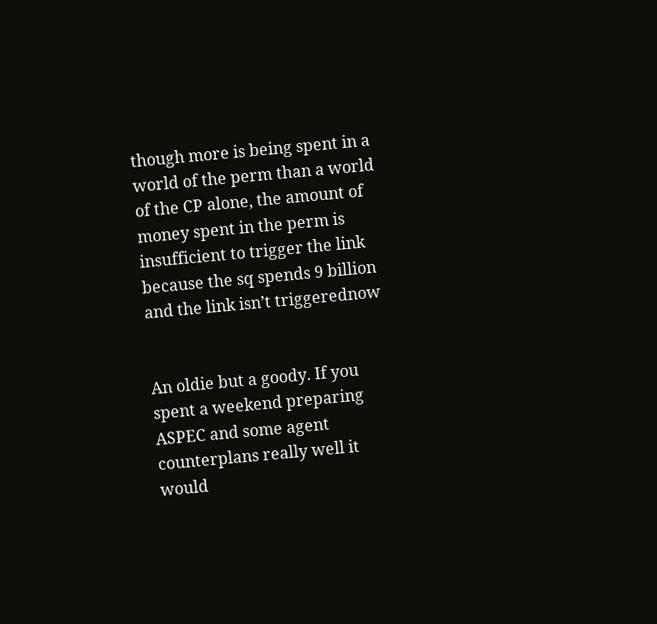though more is being spent in a world of the perm than a world of the CP alone, the amount of money spent in the perm is insufficient to trigger the link because the sq spends 9 billion and the link isn’t triggerednow


An oldie but a goody. If you spent a weekend preparing ASPEC and some agent counterplans really well it would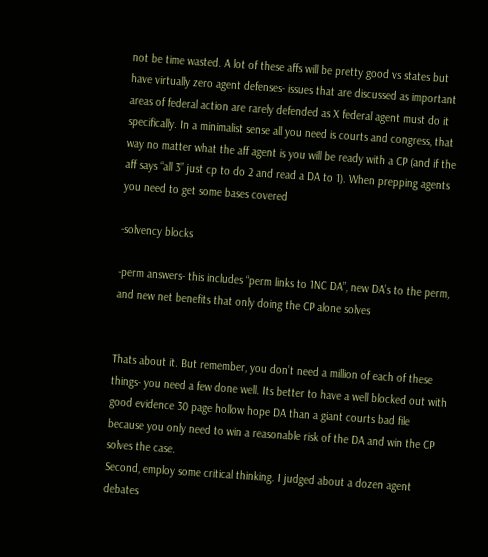not be time wasted. A lot of these affs will be pretty good vs states but have virtually zero agent defenses- issues that are discussed as important areas of federal action are rarely defended as X federal agent must do it specifically. In a minimalist sense all you need is courts and congress, that way no matter what the aff agent is you will be ready with a CP (and if the aff says “all 3” just cp to do 2 and read a DA to 1). When prepping agents you need to get some bases covered

-solvency blocks

-perm answers- this includes “perm links to 1NC DA”, new DA’s to the perm, and new net benefits that only doing the CP alone solves


Thats about it. But remember, you don’t need a million of each of these things- you need a few done well. Its better to have a well blocked out with good evidence 30 page hollow hope DA than a giant courts bad file  because you only need to win a reasonable risk of the DA and win the CP solves the case.
Second, employ some critical thinking. I judged about a dozen agent debates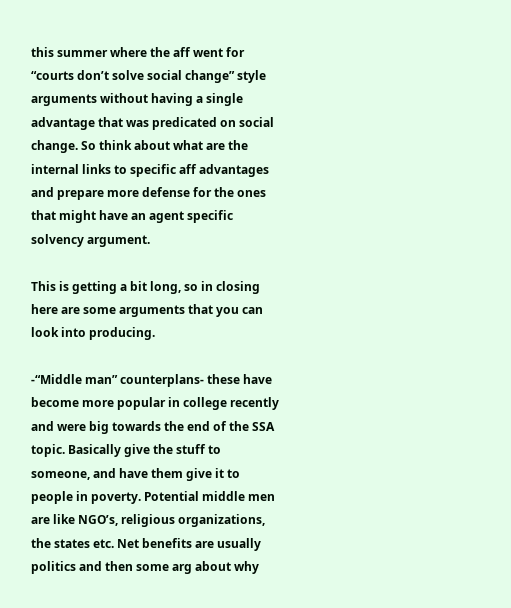this summer where the aff went for “courts don’t solve social change” style arguments without having a single advantage that was predicated on social change. So think about what are the internal links to specific aff advantages and prepare more defense for the ones that might have an agent specific solvency argument.

This is getting a bit long, so in closing here are some arguments that you can look into producing.

-“Middle man” counterplans- these have become more popular in college recently and were big towards the end of the SSA topic. Basically give the stuff to someone, and have them give it to people in poverty. Potential middle men are like NGO’s, religious organizations, the states etc. Net benefits are usually politics and then some arg about why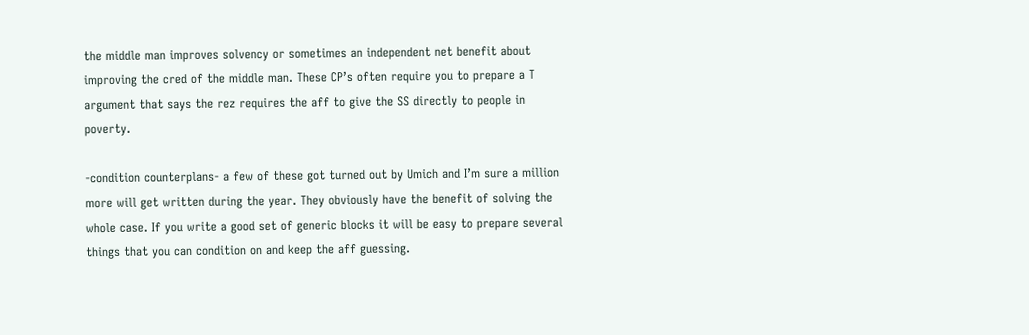the middle man improves solvency or sometimes an independent net benefit about improving the cred of the middle man. These CP’s often require you to prepare a T argument that says the rez requires the aff to give the SS directly to people in poverty.

-condition counterplans- a few of these got turned out by Umich and I’m sure a million more will get written during the year. They obviously have the benefit of solving the whole case. If you write a good set of generic blocks it will be easy to prepare several things that you can condition on and keep the aff guessing.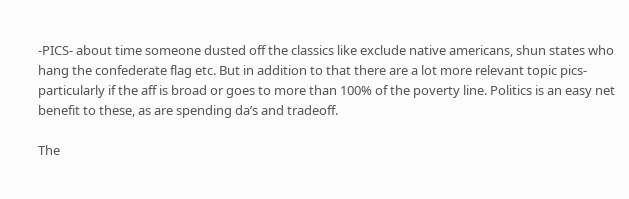-PICS- about time someone dusted off the classics like exclude native americans, shun states who hang the confederate flag etc. But in addition to that there are a lot more relevant topic pics- particularly if the aff is broad or goes to more than 100% of the poverty line. Politics is an easy net benefit to these, as are spending da’s and tradeoff.

The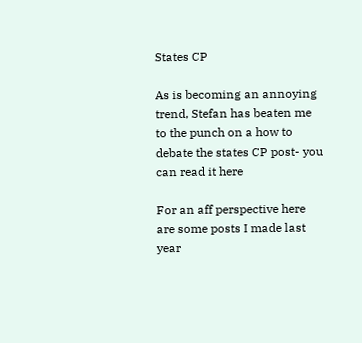States CP

As is becoming an annoying trend, Stefan has beaten me to the punch on a how to debate the states CP post- you can read it here

For an aff perspective here are some posts I made last year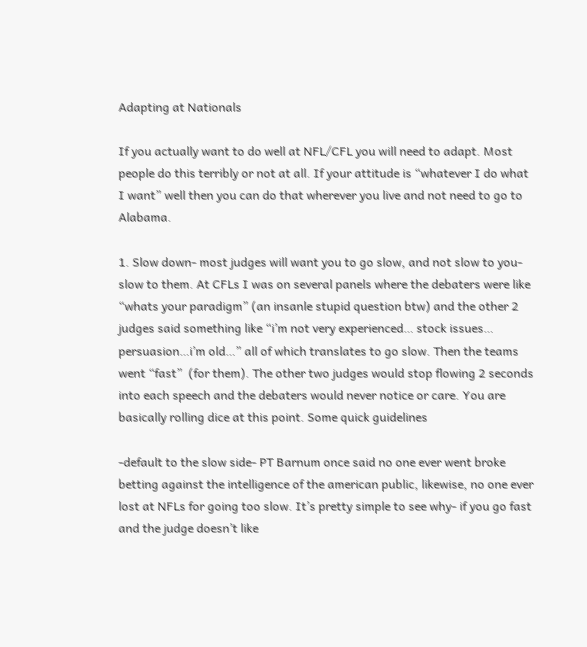Adapting at Nationals

If you actually want to do well at NFL/CFL you will need to adapt. Most people do this terribly or not at all. If your attitude is “whatever I do what I want” well then you can do that wherever you live and not need to go to Alabama.

1. Slow down- most judges will want you to go slow, and not slow to you- slow to them. At CFLs I was on several panels where the debaters were like “whats your paradigm” (an insanle stupid question btw) and the other 2 judges said something like “i’m not very experienced… stock issues… persuasion…i’m old…” all of which translates to go slow. Then the teams went “fast”  (for them). The other two judges would stop flowing 2 seconds into each speech and the debaters would never notice or care. You are basically rolling dice at this point. Some quick guidelines

-default to the slow side- PT Barnum once said no one ever went broke betting against the intelligence of the american public, likewise, no one ever lost at NFLs for going too slow. It’s pretty simple to see why- if you go fast and the judge doesn’t like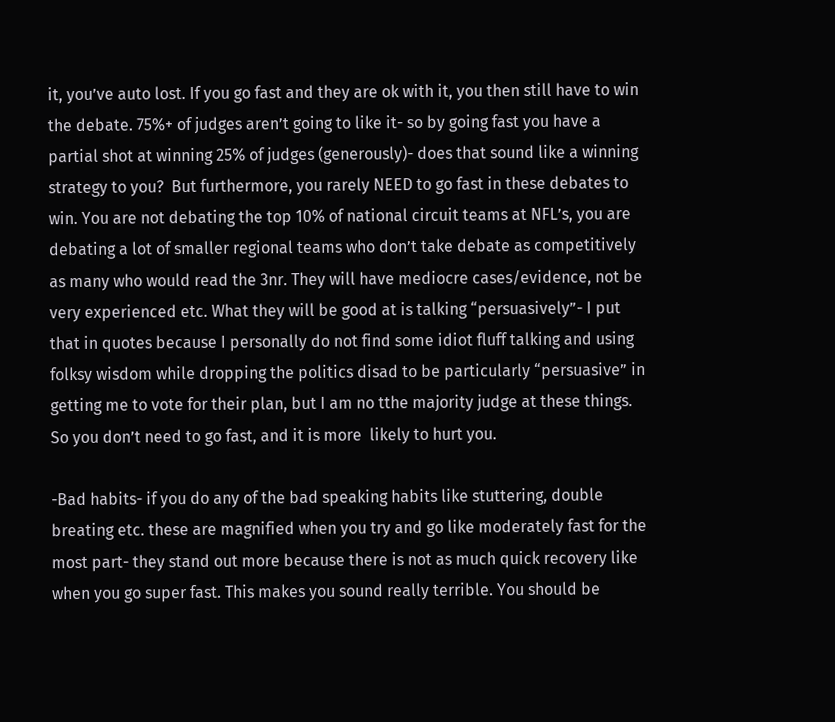it, you’ve auto lost. If you go fast and they are ok with it, you then still have to win the debate. 75%+ of judges aren’t going to like it- so by going fast you have a partial shot at winning 25% of judges (generously)- does that sound like a winning strategy to you?  But furthermore, you rarely NEED to go fast in these debates to win. You are not debating the top 10% of national circuit teams at NFL’s, you are debating a lot of smaller regional teams who don’t take debate as competitively as many who would read the 3nr. They will have mediocre cases/evidence, not be very experienced etc. What they will be good at is talking “persuasively”- I put that in quotes because I personally do not find some idiot fluff talking and using folksy wisdom while dropping the politics disad to be particularly “persuasive” in getting me to vote for their plan, but I am no tthe majority judge at these things. So you don’t need to go fast, and it is more  likely to hurt you.

-Bad habits- if you do any of the bad speaking habits like stuttering, double breating etc. these are magnified when you try and go like moderately fast for the most part- they stand out more because there is not as much quick recovery like when you go super fast. This makes you sound really terrible. You should be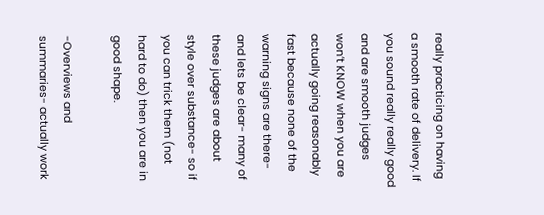really practicing on having a smooth rate of delivery. If you sound really really good and are smooth judges won’t KNOW when you are actually going reasonably fast because none of the warning signs are there- and lets be clear- many of these judges are about style over substance- so if you can trick them (not hard to do) then you are in good shape.

-Overviews and summaries- actually work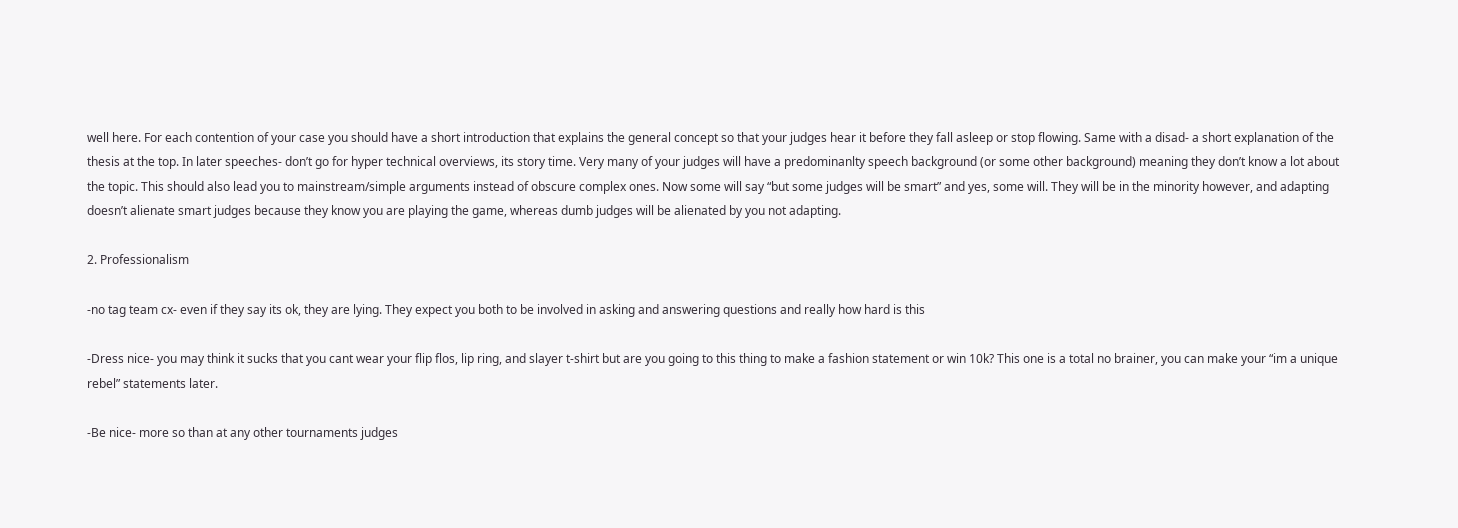well here. For each contention of your case you should have a short introduction that explains the general concept so that your judges hear it before they fall asleep or stop flowing. Same with a disad- a short explanation of the thesis at the top. In later speeches- don’t go for hyper technical overviews, its story time. Very many of your judges will have a predominanlty speech background (or some other background) meaning they don’t know a lot about the topic. This should also lead you to mainstream/simple arguments instead of obscure complex ones. Now some will say “but some judges will be smart” and yes, some will. They will be in the minority however, and adapting doesn’t alienate smart judges because they know you are playing the game, whereas dumb judges will be alienated by you not adapting.

2. Professionalism

-no tag team cx- even if they say its ok, they are lying. They expect you both to be involved in asking and answering questions and really how hard is this

-Dress nice- you may think it sucks that you cant wear your flip flos, lip ring, and slayer t-shirt but are you going to this thing to make a fashion statement or win 10k? This one is a total no brainer, you can make your “im a unique rebel” statements later.

-Be nice- more so than at any other tournaments judges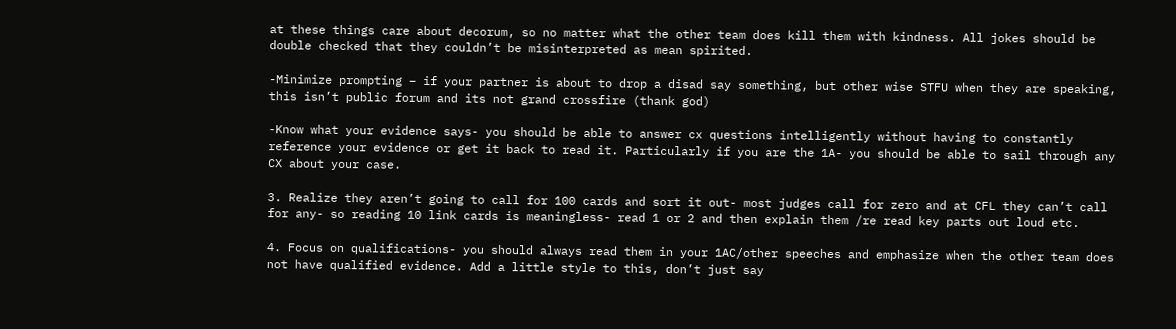at these things care about decorum, so no matter what the other team does kill them with kindness. All jokes should be double checked that they couldn’t be misinterpreted as mean spirited.

-Minimize prompting – if your partner is about to drop a disad say something, but other wise STFU when they are speaking, this isn’t public forum and its not grand crossfire (thank god)

-Know what your evidence says- you should be able to answer cx questions intelligently without having to constantly reference your evidence or get it back to read it. Particularly if you are the 1A- you should be able to sail through any CX about your case.

3. Realize they aren’t going to call for 100 cards and sort it out- most judges call for zero and at CFL they can’t call for any- so reading 10 link cards is meaningless- read 1 or 2 and then explain them /re read key parts out loud etc.

4. Focus on qualifications- you should always read them in your 1AC/other speeches and emphasize when the other team does not have qualified evidence. Add a little style to this, don’t just say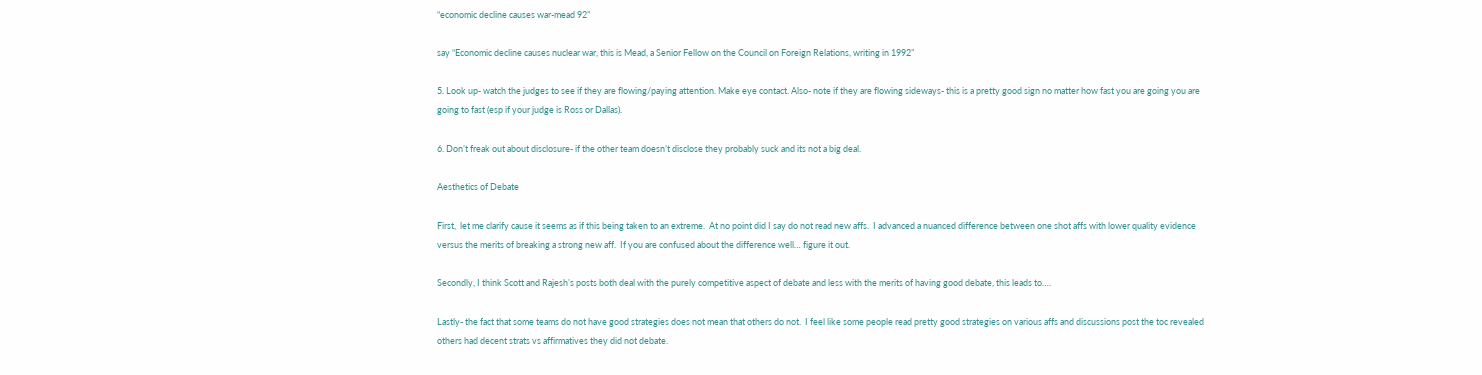“economic decline causes war-mead 92”

say “Economic decline causes nuclear war, this is Mead, a Senior Fellow on the Council on Foreign Relations, writing in 1992”

5. Look up- watch the judges to see if they are flowing/paying attention. Make eye contact. Also- note if they are flowing sideways- this is a pretty good sign no matter how fast you are going you are going to fast (esp if your judge is Ross or Dallas).

6. Don’t freak out about disclosure- if the other team doesn’t disclose they probably suck and its not a big deal.

Aesthetics of Debate

First,  let me clarify cause it seems as if this being taken to an extreme.  At no point did I say do not read new affs.  I advanced a nuanced difference between one shot affs with lower quality evidence versus the merits of breaking a strong new aff.  If you are confused about the difference well… figure it out.

Secondly, I think Scott and Rajesh’s posts both deal with the purely competitive aspect of debate and less with the merits of having good debate, this leads to….

Lastly- the fact that some teams do not have good strategies does not mean that others do not.  I feel like some people read pretty good strategies on various affs and discussions post the toc revealed others had decent strats vs affirmatives they did not debate.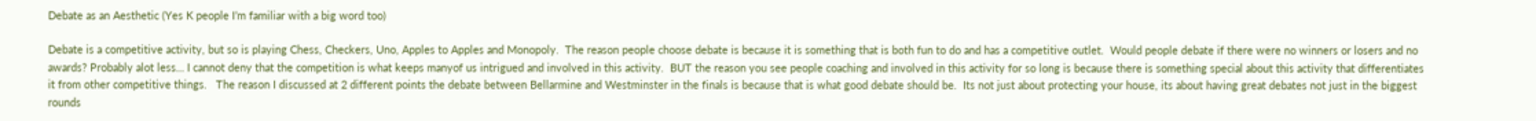Debate as an Aesthetic (Yes K people I’m familiar with a big word too)

Debate is a competitive activity, but so is playing Chess, Checkers, Uno, Apples to Apples and Monopoly.  The reason people choose debate is because it is something that is both fun to do and has a competitive outlet.  Would people debate if there were no winners or losers and no awards? Probably alot less… I cannot deny that the competition is what keeps manyof us intrigued and involved in this activity.  BUT the reason you see people coaching and involved in this activity for so long is because there is something special about this activity that differentiates it from other competitive things.   The reason I discussed at 2 different points the debate between Bellarmine and Westminster in the finals is because that is what good debate should be.  Its not just about protecting your house, its about having great debates not just in the biggest rounds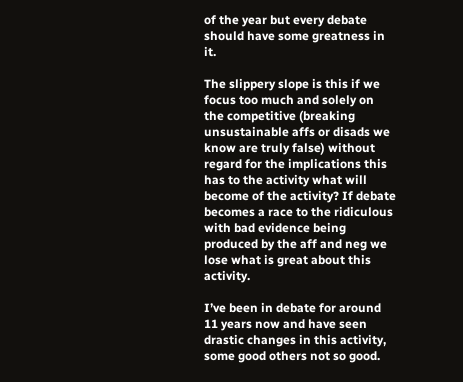of the year but every debate should have some greatness in it.

The slippery slope is this if we focus too much and solely on the competitive (breaking unsustainable affs or disads we know are truly false) without regard for the implications this has to the activity what will become of the activity? If debate becomes a race to the ridiculous with bad evidence being produced by the aff and neg we lose what is great about this activity.

I’ve been in debate for around 11 years now and have seen drastic changes in this activity, some good others not so good.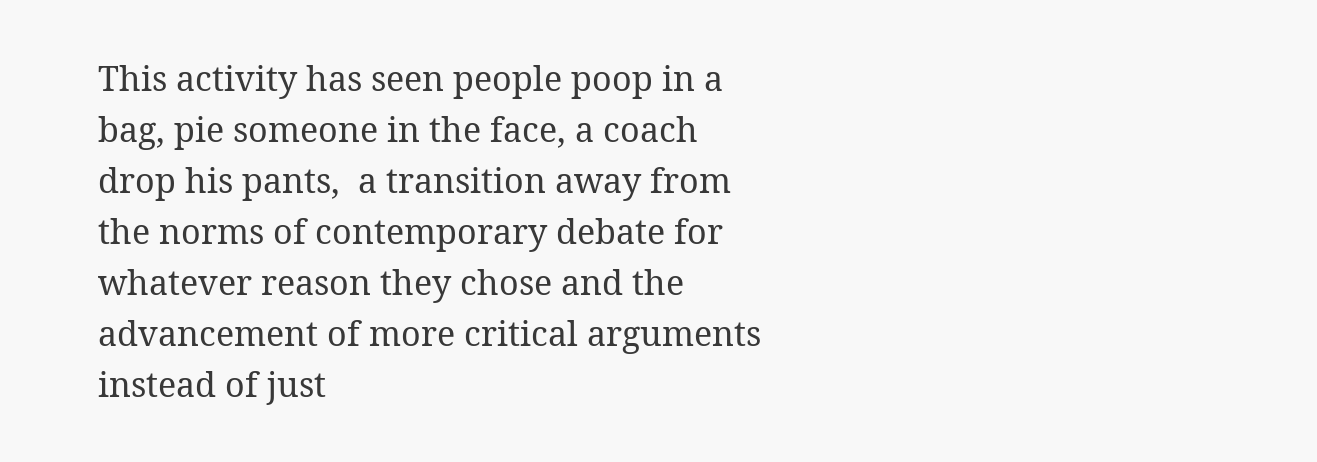This activity has seen people poop in a bag, pie someone in the face, a coach drop his pants,  a transition away from the norms of contemporary debate for whatever reason they chose and the advancement of more critical arguments instead of just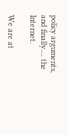policy arguments, and finally…. the Internet.

We are at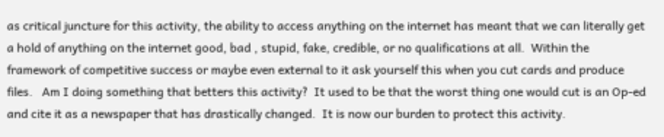as critical juncture for this activity, the ability to access anything on the internet has meant that we can literally get a hold of anything on the internet good, bad , stupid, fake, credible, or no qualifications at all.  Within the framework of competitive success or maybe even external to it ask yourself this when you cut cards and produce files.   Am I doing something that betters this activity?  It used to be that the worst thing one would cut is an Op-ed and cite it as a newspaper that has drastically changed.  It is now our burden to protect this activity.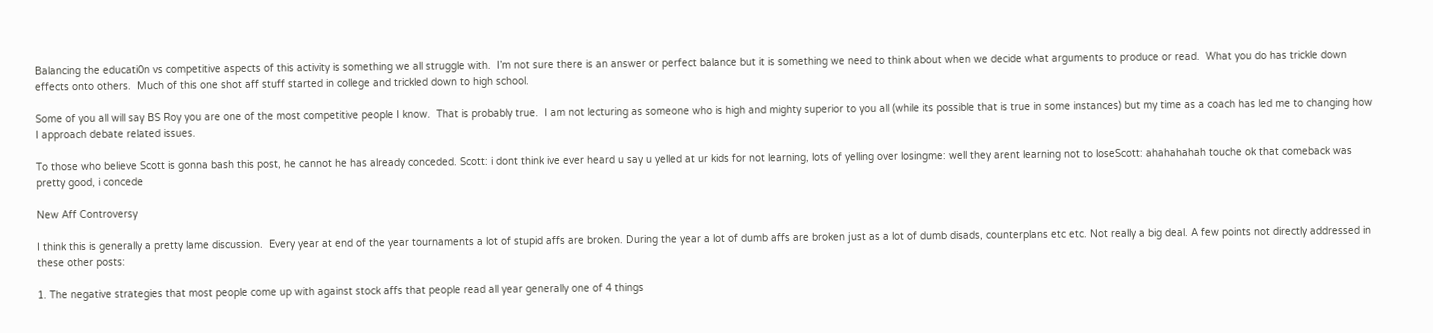Balancing the educati0n vs competitive aspects of this activity is something we all struggle with.  I’m not sure there is an answer or perfect balance but it is something we need to think about when we decide what arguments to produce or read.  What you do has trickle down effects onto others.  Much of this one shot aff stuff started in college and trickled down to high school.

Some of you all will say BS Roy you are one of the most competitive people I know.  That is probably true.  I am not lecturing as someone who is high and mighty superior to you all (while its possible that is true in some instances) but my time as a coach has led me to changing how I approach debate related issues.

To those who believe Scott is gonna bash this post, he cannot he has already conceded. Scott: i dont think ive ever heard u say u yelled at ur kids for not learning, lots of yelling over losingme: well they arent learning not to loseScott: ahahahahah touche ok that comeback was pretty good, i concede

New Aff Controversy

I think this is generally a pretty lame discussion.  Every year at end of the year tournaments a lot of stupid affs are broken. During the year a lot of dumb affs are broken just as a lot of dumb disads, counterplans etc etc. Not really a big deal. A few points not directly addressed in these other posts:

1. The negative strategies that most people come up with against stock affs that people read all year generally one of 4 things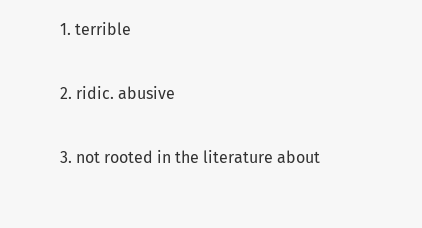1. terrible

2. ridic. abusive

3. not rooted in the literature about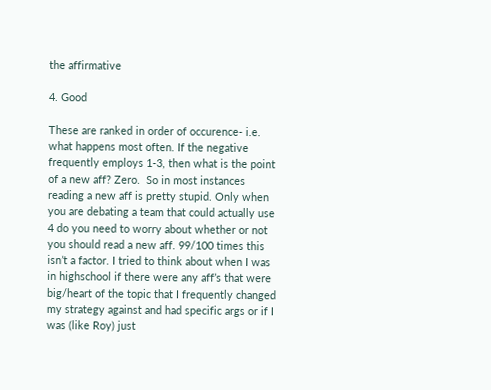the affirmative

4. Good

These are ranked in order of occurence- i.e. what happens most often. If the negative frequently employs 1-3, then what is the point of a new aff? Zero.  So in most instances reading a new aff is pretty stupid. Only when you are debating a team that could actually use 4 do you need to worry about whether or not you should read a new aff. 99/100 times this isn’t a factor. I tried to think about when I was in highschool if there were any aff’s that were big/heart of the topic that I frequently changed my strategy against and had specific args or if I was (like Roy) just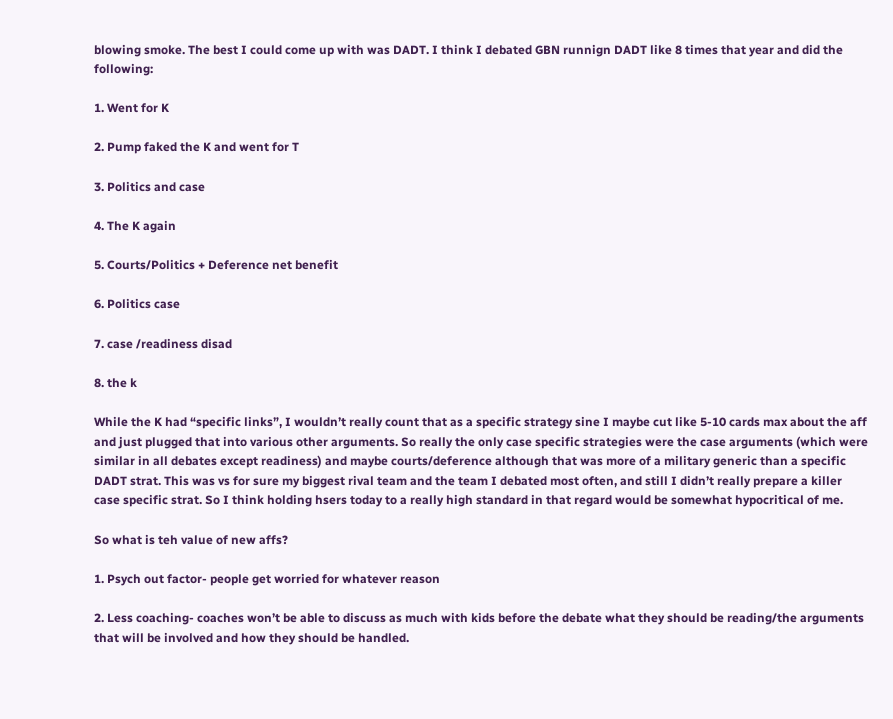blowing smoke. The best I could come up with was DADT. I think I debated GBN runnign DADT like 8 times that year and did the following:

1. Went for K

2. Pump faked the K and went for T

3. Politics and case

4. The K again

5. Courts/Politics + Deference net benefit

6. Politics case

7. case /readiness disad

8. the k

While the K had “specific links”, I wouldn’t really count that as a specific strategy sine I maybe cut like 5-10 cards max about the aff and just plugged that into various other arguments. So really the only case specific strategies were the case arguments (which were similar in all debates except readiness) and maybe courts/deference although that was more of a military generic than a specific DADT strat. This was vs for sure my biggest rival team and the team I debated most often, and still I didn’t really prepare a killer case specific strat. So I think holding hsers today to a really high standard in that regard would be somewhat hypocritical of me.

So what is teh value of new affs?

1. Psych out factor- people get worried for whatever reason

2. Less coaching- coaches won’t be able to discuss as much with kids before the debate what they should be reading/the arguments that will be involved and how they should be handled.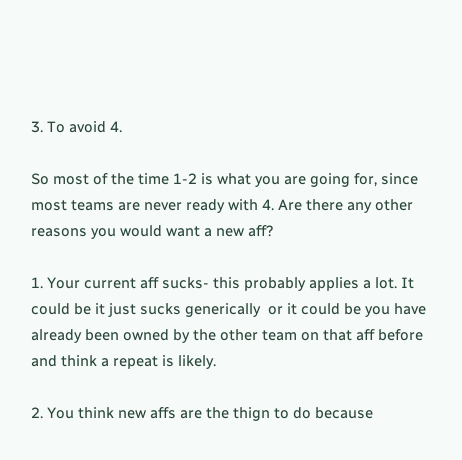3. To avoid 4.

So most of the time 1-2 is what you are going for, since most teams are never ready with 4. Are there any other reasons you would want a new aff?

1. Your current aff sucks- this probably applies a lot. It could be it just sucks generically  or it could be you have already been owned by the other team on that aff before and think a repeat is likely.

2. You think new affs are the thign to do because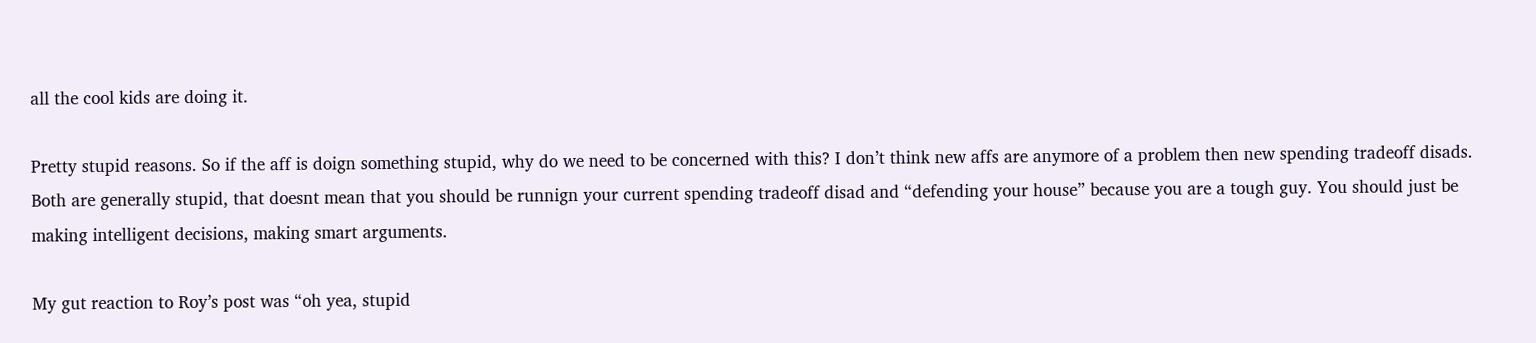all the cool kids are doing it.

Pretty stupid reasons. So if the aff is doign something stupid, why do we need to be concerned with this? I don’t think new affs are anymore of a problem then new spending tradeoff disads. Both are generally stupid, that doesnt mean that you should be runnign your current spending tradeoff disad and “defending your house” because you are a tough guy. You should just be making intelligent decisions, making smart arguments.

My gut reaction to Roy’s post was “oh yea, stupid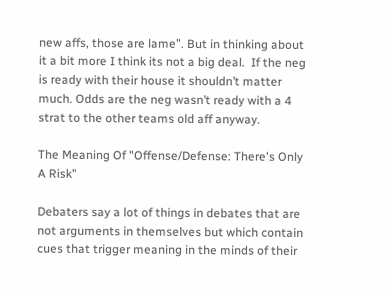new affs, those are lame”. But in thinking about it a bit more I think its not a big deal.  If the neg is ready with their house it shouldn’t matter much. Odds are the neg wasn’t ready with a 4 strat to the other teams old aff anyway.

The Meaning Of "Offense/Defense: There's Only A Risk"

Debaters say a lot of things in debates that are not arguments in themselves but which contain cues that trigger meaning in the minds of their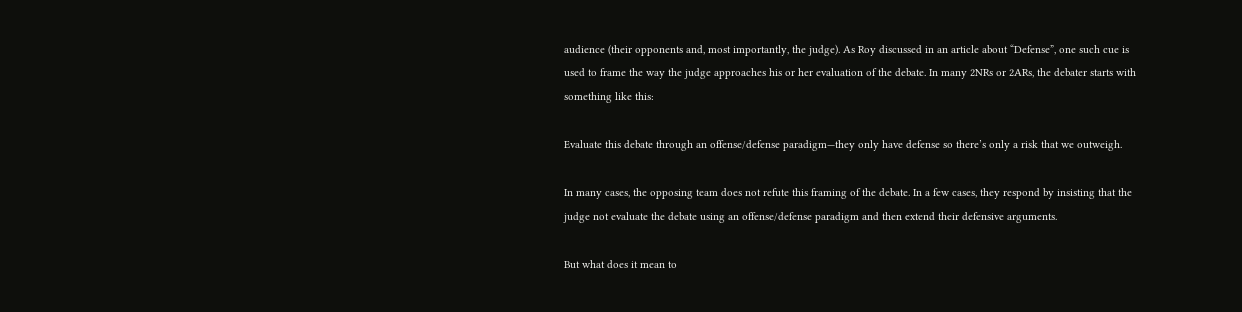audience (their opponents and, most importantly, the judge). As Roy discussed in an article about “Defense”, one such cue is used to frame the way the judge approaches his or her evaluation of the debate. In many 2NRs or 2ARs, the debater starts with something like this:

Evaluate this debate through an offense/defense paradigm—they only have defense so there’s only a risk that we outweigh.

In many cases, the opposing team does not refute this framing of the debate. In a few cases, they respond by insisting that the judge not evaluate the debate using an offense/defense paradigm and then extend their defensive arguments.

But what does it mean to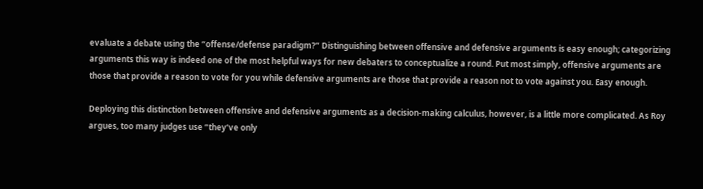evaluate a debate using the “offense/defense paradigm?” Distinguishing between offensive and defensive arguments is easy enough; categorizing arguments this way is indeed one of the most helpful ways for new debaters to conceptualize a round. Put most simply, offensive arguments are those that provide a reason to vote for you while defensive arguments are those that provide a reason not to vote against you. Easy enough.

Deploying this distinction between offensive and defensive arguments as a decision-making calculus, however, is a little more complicated. As Roy argues, too many judges use “they’ve only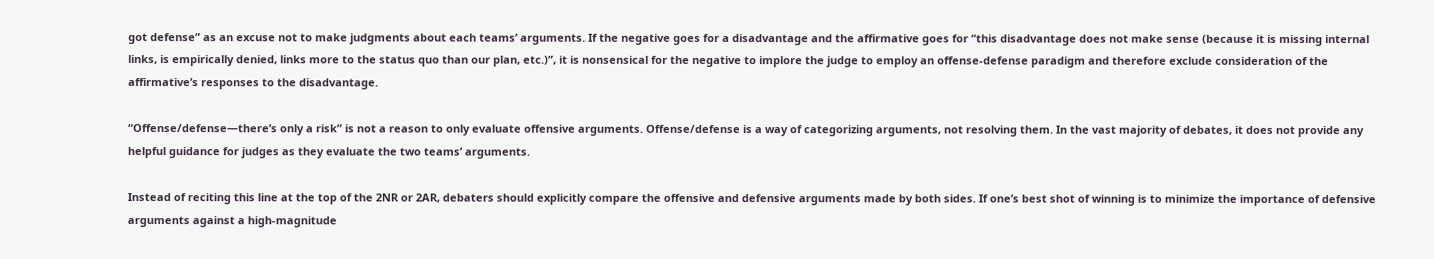got defense” as an excuse not to make judgments about each teams’ arguments. If the negative goes for a disadvantage and the affirmative goes for “this disadvantage does not make sense (because it is missing internal links, is empirically denied, links more to the status quo than our plan, etc.)”, it is nonsensical for the negative to implore the judge to employ an offense-defense paradigm and therefore exclude consideration of the affirmative’s responses to the disadvantage.

“Offense/defense—there’s only a risk” is not a reason to only evaluate offensive arguments. Offense/defense is a way of categorizing arguments, not resolving them. In the vast majority of debates, it does not provide any helpful guidance for judges as they evaluate the two teams’ arguments.

Instead of reciting this line at the top of the 2NR or 2AR, debaters should explicitly compare the offensive and defensive arguments made by both sides. If one’s best shot of winning is to minimize the importance of defensive arguments against a high-magnitude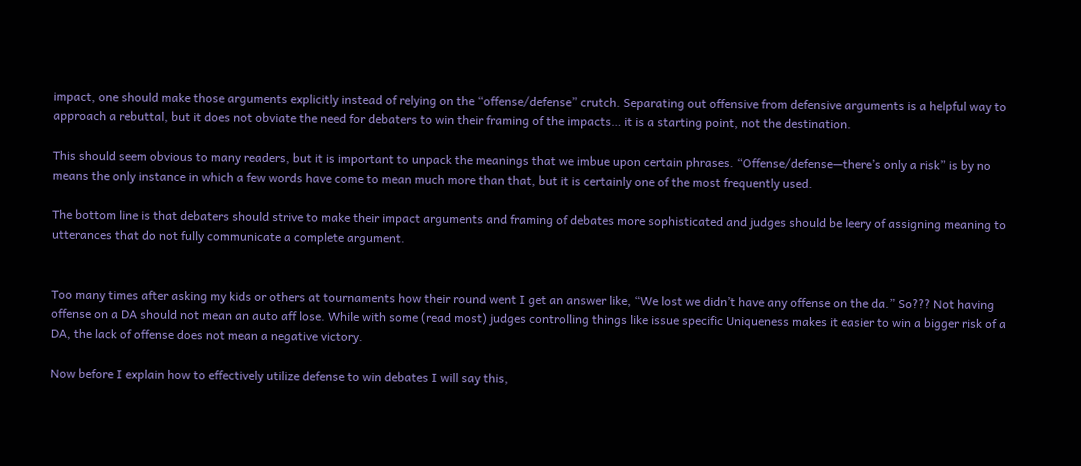impact, one should make those arguments explicitly instead of relying on the “offense/defense” crutch. Separating out offensive from defensive arguments is a helpful way to approach a rebuttal, but it does not obviate the need for debaters to win their framing of the impacts… it is a starting point, not the destination.

This should seem obvious to many readers, but it is important to unpack the meanings that we imbue upon certain phrases. “Offense/defense—there’s only a risk” is by no means the only instance in which a few words have come to mean much more than that, but it is certainly one of the most frequently used.

The bottom line is that debaters should strive to make their impact arguments and framing of debates more sophisticated and judges should be leery of assigning meaning to utterances that do not fully communicate a complete argument.


Too many times after asking my kids or others at tournaments how their round went I get an answer like, “We lost we didn’t have any offense on the da.” So??? Not having offense on a DA should not mean an auto aff lose. While with some (read most) judges controlling things like issue specific Uniqueness makes it easier to win a bigger risk of a DA, the lack of offense does not mean a negative victory.

Now before I explain how to effectively utilize defense to win debates I will say this,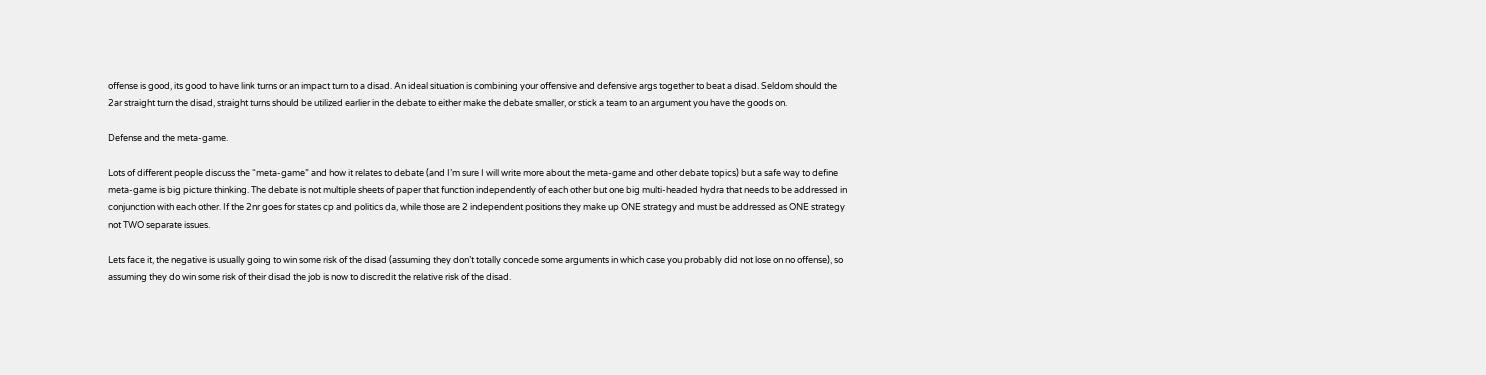offense is good, its good to have link turns or an impact turn to a disad. An ideal situation is combining your offensive and defensive args together to beat a disad. Seldom should the 2ar straight turn the disad, straight turns should be utilized earlier in the debate to either make the debate smaller, or stick a team to an argument you have the goods on.

Defense and the meta-game.

Lots of different people discuss the “meta-game” and how it relates to debate (and I’m sure I will write more about the meta-game and other debate topics) but a safe way to define meta-game is big picture thinking. The debate is not multiple sheets of paper that function independently of each other but one big multi-headed hydra that needs to be addressed in conjunction with each other. If the 2nr goes for states cp and politics da, while those are 2 independent positions they make up ONE strategy and must be addressed as ONE strategy not TWO separate issues.

Lets face it, the negative is usually going to win some risk of the disad (assuming they don’t totally concede some arguments in which case you probably did not lose on no offense), so assuming they do win some risk of their disad the job is now to discredit the relative risk of the disad.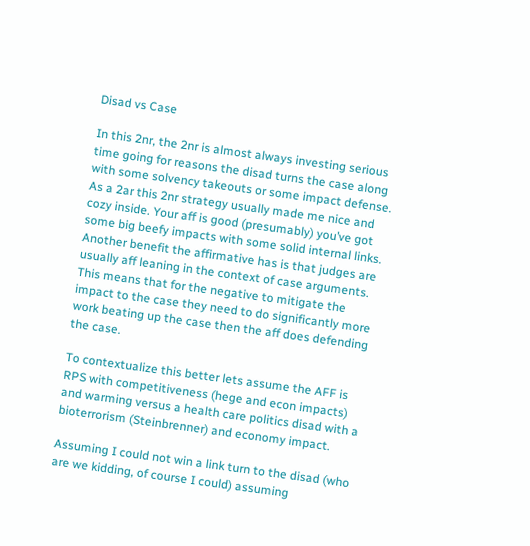Disad vs Case

In this 2nr, the 2nr is almost always investing serious time going for reasons the disad turns the case along with some solvency takeouts or some impact defense. As a 2ar this 2nr strategy usually made me nice and cozy inside. Your aff is good (presumably) you’ve got some big beefy impacts with some solid internal links. Another benefit the affirmative has is that judges are usually aff leaning in the context of case arguments. This means that for the negative to mitigate the impact to the case they need to do significantly more work beating up the case then the aff does defending the case.

To contextualize this better lets assume the AFF is RPS with competitiveness (hege and econ impacts) and warming versus a health care politics disad with a bioterrorism (Steinbrenner) and economy impact.

Assuming I could not win a link turn to the disad (who are we kidding, of course I could) assuming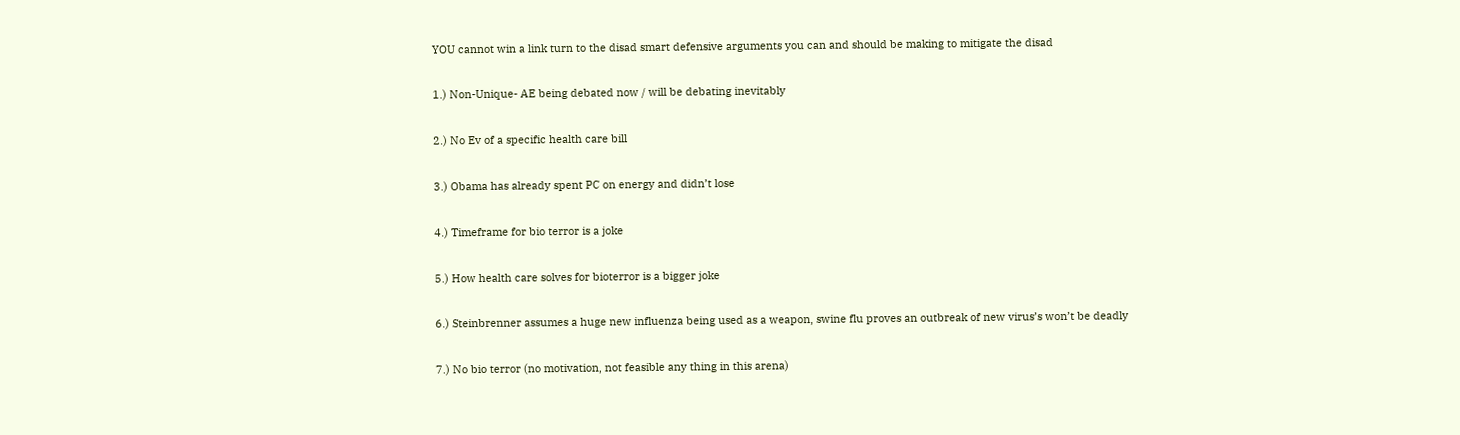YOU cannot win a link turn to the disad smart defensive arguments you can and should be making to mitigate the disad

1.) Non-Unique- AE being debated now / will be debating inevitably

2.) No Ev of a specific health care bill

3.) Obama has already spent PC on energy and didn’t lose

4.) Timeframe for bio terror is a joke

5.) How health care solves for bioterror is a bigger joke

6.) Steinbrenner assumes a huge new influenza being used as a weapon, swine flu proves an outbreak of new virus’s won’t be deadly

7.) No bio terror (no motivation, not feasible any thing in this arena)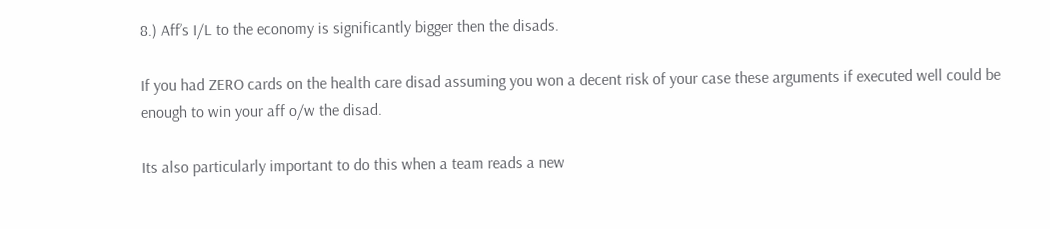8.) Aff’s I/L to the economy is significantly bigger then the disads.

If you had ZERO cards on the health care disad assuming you won a decent risk of your case these arguments if executed well could be enough to win your aff o/w the disad.

Its also particularly important to do this when a team reads a new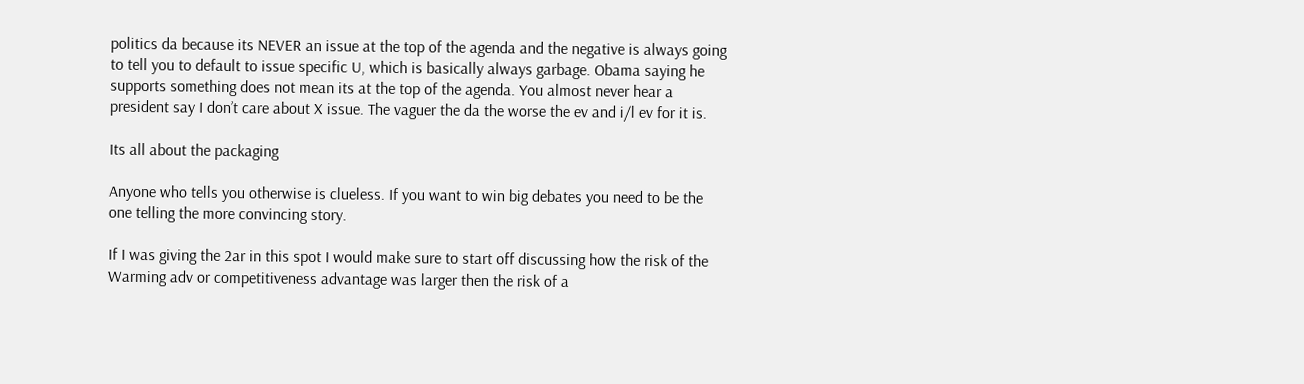politics da because its NEVER an issue at the top of the agenda and the negative is always going to tell you to default to issue specific U, which is basically always garbage. Obama saying he supports something does not mean its at the top of the agenda. You almost never hear a president say I don’t care about X issue. The vaguer the da the worse the ev and i/l ev for it is.

Its all about the packaging

Anyone who tells you otherwise is clueless. If you want to win big debates you need to be the one telling the more convincing story.

If I was giving the 2ar in this spot I would make sure to start off discussing how the risk of the Warming adv or competitiveness advantage was larger then the risk of a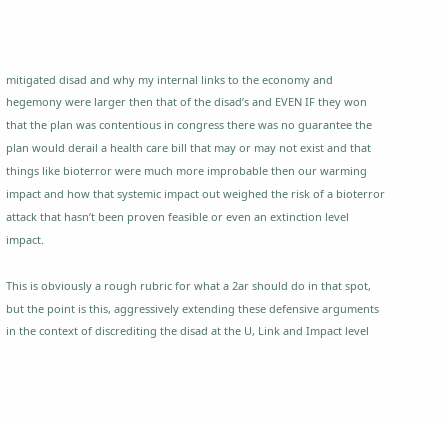mitigated disad and why my internal links to the economy and hegemony were larger then that of the disad’s and EVEN IF they won that the plan was contentious in congress there was no guarantee the plan would derail a health care bill that may or may not exist and that things like bioterror were much more improbable then our warming impact and how that systemic impact out weighed the risk of a bioterror attack that hasn’t been proven feasible or even an extinction level impact.

This is obviously a rough rubric for what a 2ar should do in that spot, but the point is this, aggressively extending these defensive arguments in the context of discrediting the disad at the U, Link and Impact level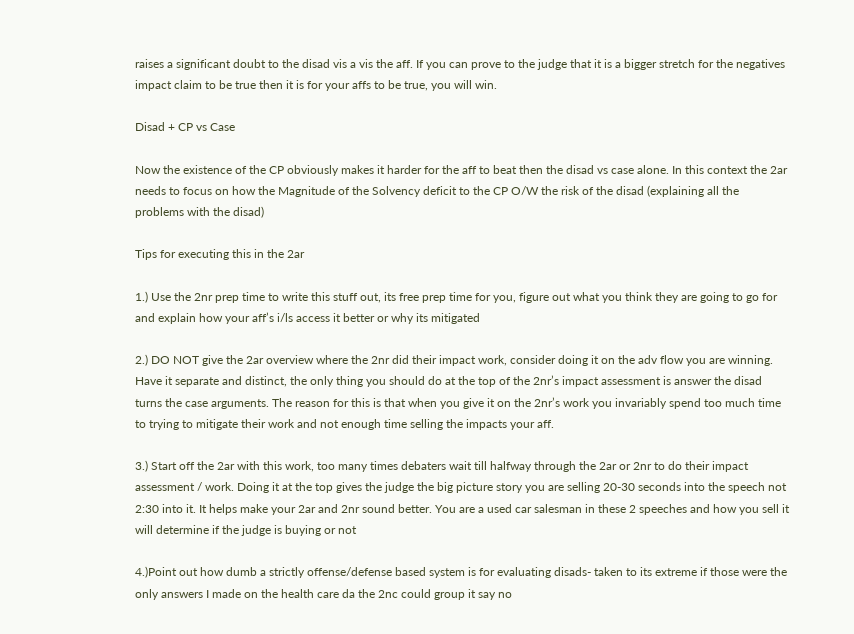raises a significant doubt to the disad vis a vis the aff. If you can prove to the judge that it is a bigger stretch for the negatives impact claim to be true then it is for your affs to be true, you will win.

Disad + CP vs Case

Now the existence of the CP obviously makes it harder for the aff to beat then the disad vs case alone. In this context the 2ar needs to focus on how the Magnitude of the Solvency deficit to the CP O/W the risk of the disad (explaining all the problems with the disad)

Tips for executing this in the 2ar

1.) Use the 2nr prep time to write this stuff out, its free prep time for you, figure out what you think they are going to go for and explain how your aff’s i/ls access it better or why its mitigated

2.) DO NOT give the 2ar overview where the 2nr did their impact work, consider doing it on the adv flow you are winning. Have it separate and distinct, the only thing you should do at the top of the 2nr’s impact assessment is answer the disad turns the case arguments. The reason for this is that when you give it on the 2nr’s work you invariably spend too much time to trying to mitigate their work and not enough time selling the impacts your aff.

3.) Start off the 2ar with this work, too many times debaters wait till halfway through the 2ar or 2nr to do their impact assessment / work. Doing it at the top gives the judge the big picture story you are selling 20-30 seconds into the speech not 2:30 into it. It helps make your 2ar and 2nr sound better. You are a used car salesman in these 2 speeches and how you sell it will determine if the judge is buying or not

4.)Point out how dumb a strictly offense/defense based system is for evaluating disads- taken to its extreme if those were the only answers I made on the health care da the 2nc could group it say no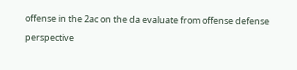offense in the 2ac on the da evaluate from offense defense perspective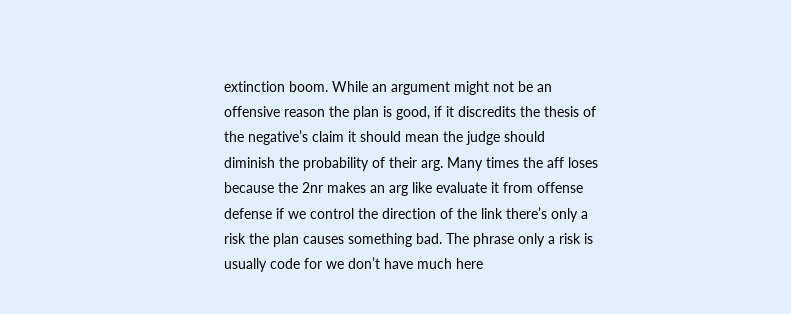extinction boom. While an argument might not be an offensive reason the plan is good, if it discredits the thesis of the negative’s claim it should mean the judge should diminish the probability of their arg. Many times the aff loses because the 2nr makes an arg like evaluate it from offense defense if we control the direction of the link there’s only a risk the plan causes something bad. The phrase only a risk is usually code for we don’t have much here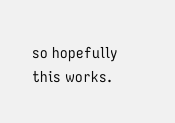so hopefully this works.